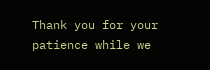Thank you for your patience while we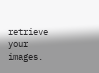retrieve your images.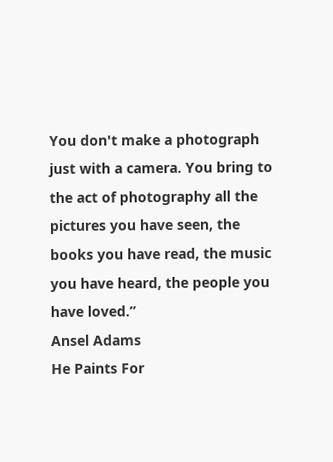You don't make a photograph just with a camera. You bring to the act of photography all the pictures you have seen, the books you have read, the music you have heard, the people you have loved.”
Ansel Adams
He Paints For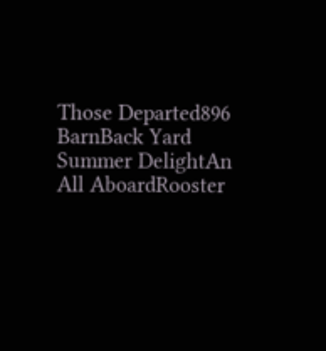Those Departed896 BarnBack Yard Summer DelightAn All AboardRooster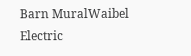Barn MuralWaibel Electric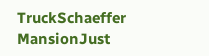TruckSchaeffer MansionJust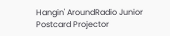Hangin' AroundRadio Junior Postcard Projector